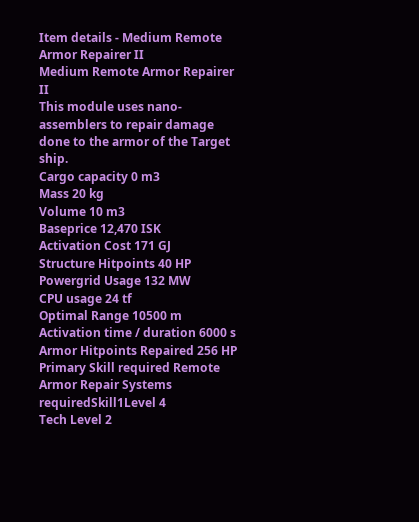Item details - Medium Remote Armor Repairer II
Medium Remote Armor Repairer II
This module uses nano-assemblers to repair damage done to the armor of the Target ship.
Cargo capacity 0 m3
Mass 20 kg
Volume 10 m3
Baseprice 12,470 ISK
Activation Cost 171 GJ
Structure Hitpoints 40 HP
Powergrid Usage 132 MW
CPU usage 24 tf
Optimal Range 10500 m
Activation time / duration 6000 s
Armor Hitpoints Repaired 256 HP
Primary Skill required Remote Armor Repair Systems
requiredSkill1Level 4
Tech Level 2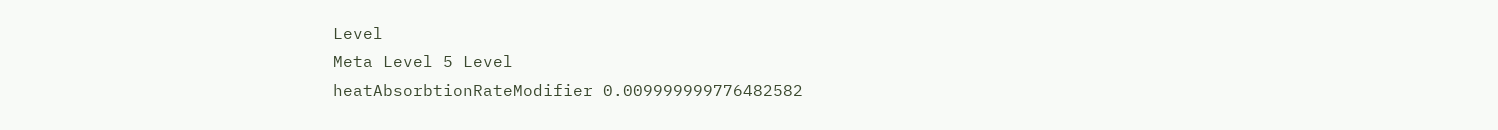Level
Meta Level 5 Level
heatAbsorbtionRateModifier 0.009999999776482582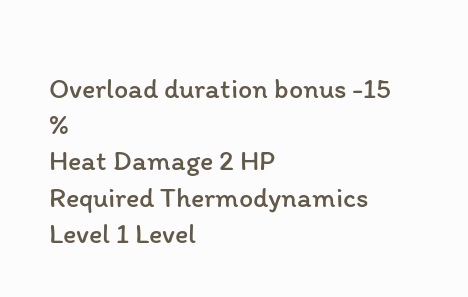Overload duration bonus -15 %
Heat Damage 2 HP
Required Thermodynamics Level 1 Level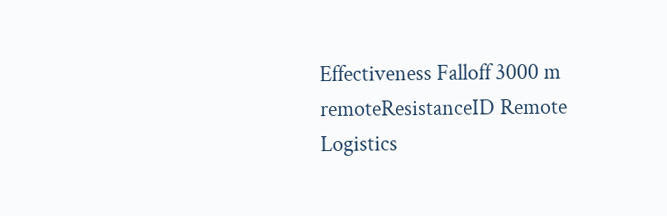Effectiveness Falloff 3000 m
remoteResistanceID Remote Logistics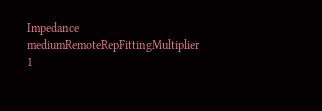Impedance
mediumRemoteRepFittingMultiplier 1